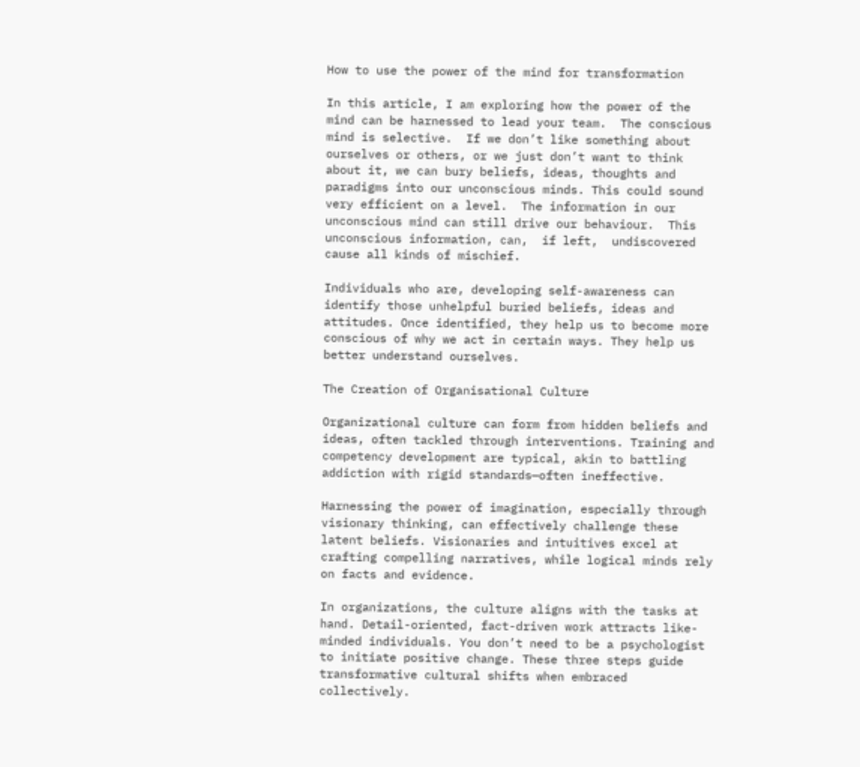How to use the power of the mind for transformation

In this article, I am exploring how the power of the mind can be harnessed to lead your team.  The conscious mind is selective.  If we don’t like something about ourselves or others, or we just don’t want to think about it, we can bury beliefs, ideas, thoughts and paradigms into our unconscious minds. This could sound very efficient on a level.  The information in our unconscious mind can still drive our behaviour.  This unconscious information, can,  if left,  undiscovered cause all kinds of mischief.

Individuals who are, developing self-awareness can identify those unhelpful buried beliefs, ideas and attitudes. Once identified, they help us to become more conscious of why we act in certain ways. They help us better understand ourselves.

The Creation of Organisational Culture

Organizational culture can form from hidden beliefs and ideas, often tackled through interventions. Training and competency development are typical, akin to battling addiction with rigid standards—often ineffective.

Harnessing the power of imagination, especially through visionary thinking, can effectively challenge these latent beliefs. Visionaries and intuitives excel at crafting compelling narratives, while logical minds rely on facts and evidence.

In organizations, the culture aligns with the tasks at hand. Detail-oriented, fact-driven work attracts like-minded individuals. You don’t need to be a psychologist to initiate positive change. These three steps guide transformative cultural shifts when embraced collectively.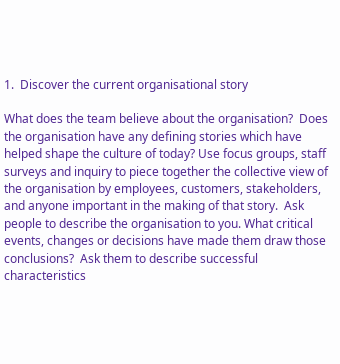1.  Discover the current organisational story

What does the team believe about the organisation?  Does the organisation have any defining stories which have helped shape the culture of today? Use focus groups, staff surveys and inquiry to piece together the collective view of the organisation by employees, customers, stakeholders, and anyone important in the making of that story.  Ask people to describe the organisation to you. What critical events, changes or decisions have made them draw those conclusions?  Ask them to describe successful characteristics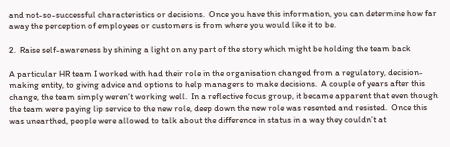and not-so-successful characteristics or decisions.  Once you have this information, you can determine how far away the perception of employees or customers is from where you would like it to be.

2.  Raise self-awareness by shining a light on any part of the story which might be holding the team back

A particular HR team I worked with had their role in the organisation changed from a regulatory, decision-making entity, to giving advice and options to help managers to make decisions.  A couple of years after this change, the team simply weren’t working well.  In a reflective focus group, it became apparent that even though the team were paying lip service to the new role, deep down the new role was resented and resisted.  Once this was unearthed, people were allowed to talk about the difference in status in a way they couldn’t at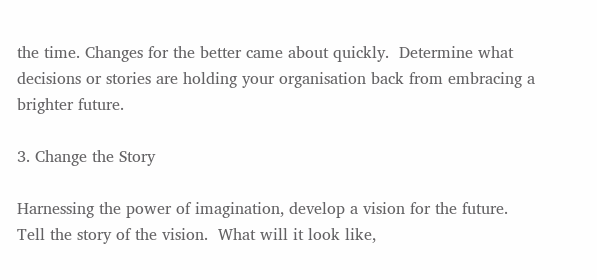the time. Changes for the better came about quickly.  Determine what decisions or stories are holding your organisation back from embracing a brighter future.

3. Change the Story

Harnessing the power of imagination, develop a vision for the future.  Tell the story of the vision.  What will it look like,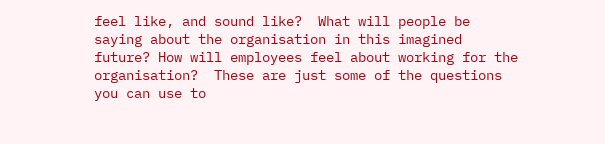feel like, and sound like?  What will people be saying about the organisation in this imagined future? How will employees feel about working for the organisation?  These are just some of the questions you can use to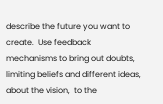describe the future you want to create.  Use feedback mechanisms to bring out doubts, limiting beliefs and different ideas, about the vision,  to the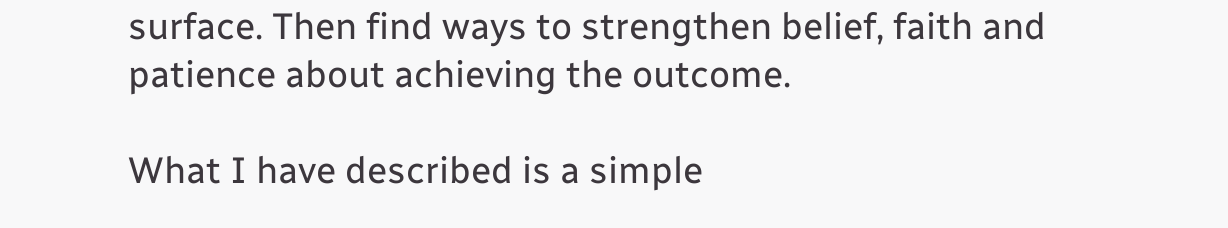surface. Then find ways to strengthen belief, faith and patience about achieving the outcome.

What I have described is a simple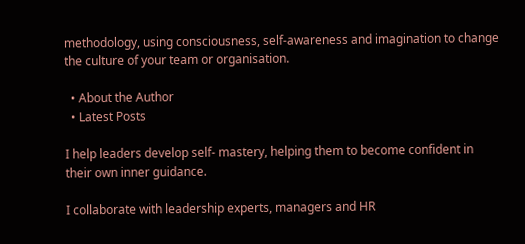methodology, using consciousness, self-awareness and imagination to change the culture of your team or organisation.

  • About the Author
  • Latest Posts

I help leaders develop self- mastery, helping them to become confident in their own inner guidance.

I collaborate with leadership experts, managers and HR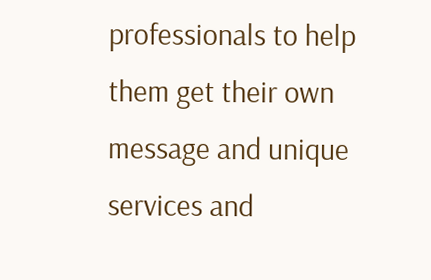professionals to help them get their own message and unique services and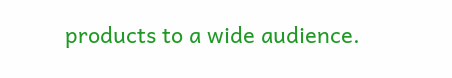products to a wide audience.